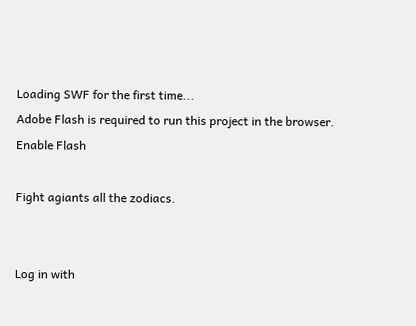Loading SWF for the first time...
Adobe Flash is required to run this project in the browser. Enable Flash

Fight agiants all the zodiacs.


Log in with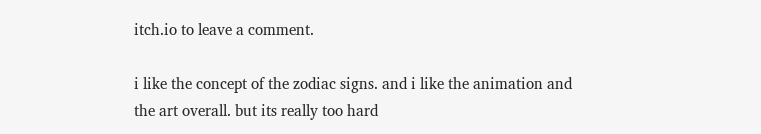itch.io to leave a comment.

i like the concept of the zodiac signs. and i like the animation and the art overall. but its really too hard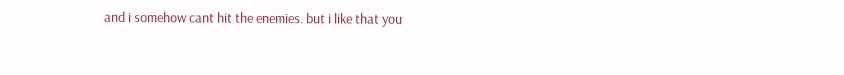and i somehow cant hit the enemies. but i like that you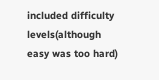included difficulty levels(although easy was too hard)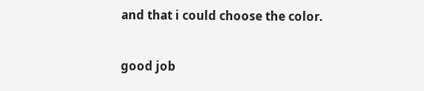and that i could choose the color.

good job